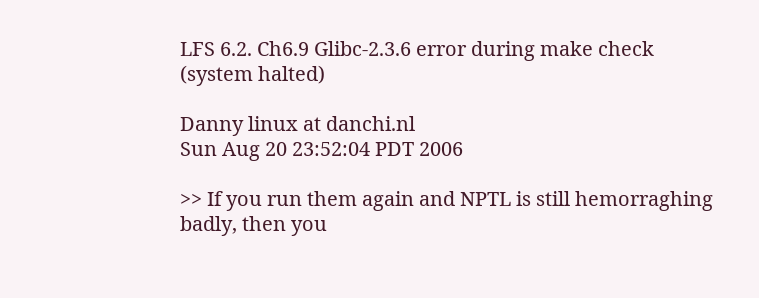LFS 6.2. Ch6.9 Glibc-2.3.6 error during make check (system halted)

Danny linux at danchi.nl
Sun Aug 20 23:52:04 PDT 2006

>> If you run them again and NPTL is still hemorraghing badly, then you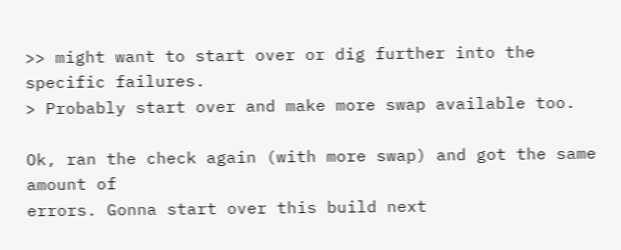>> might want to start over or dig further into the specific failures.
> Probably start over and make more swap available too.

Ok, ran the check again (with more swap) and got the same amount of
errors. Gonna start over this build next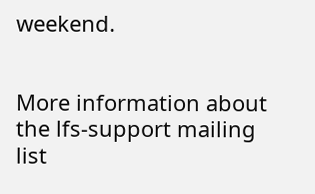weekend.


More information about the lfs-support mailing list